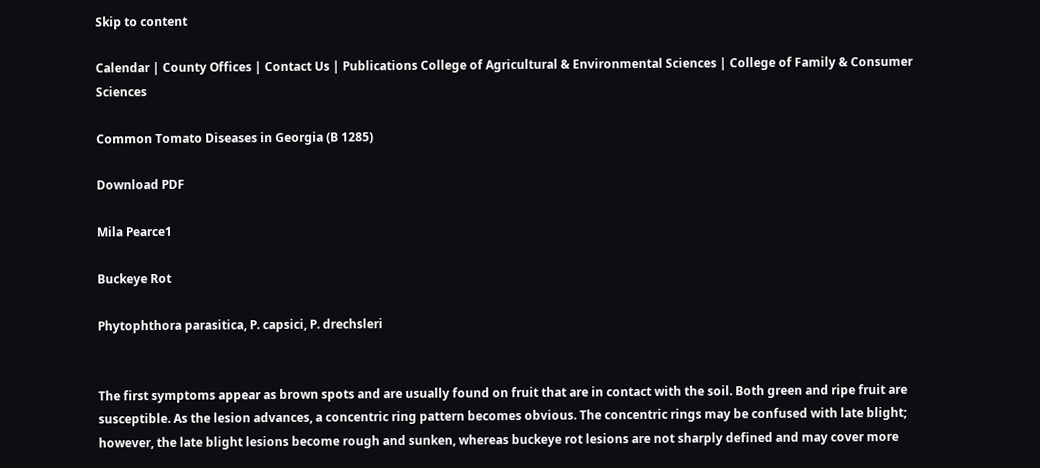Skip to content

Calendar | County Offices | Contact Us | Publications College of Agricultural & Environmental Sciences | College of Family & Consumer Sciences

Common Tomato Diseases in Georgia (B 1285)

Download PDF

Mila Pearce1

Buckeye Rot

Phytophthora parasitica, P. capsici, P. drechsleri


The first symptoms appear as brown spots and are usually found on fruit that are in contact with the soil. Both green and ripe fruit are susceptible. As the lesion advances, a concentric ring pattern becomes obvious. The concentric rings may be confused with late blight; however, the late blight lesions become rough and sunken, whereas buckeye rot lesions are not sharply defined and may cover more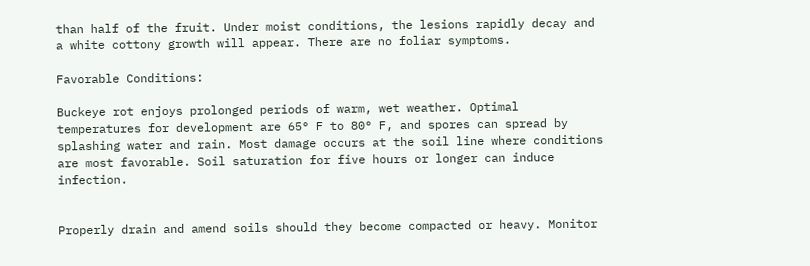than half of the fruit. Under moist conditions, the lesions rapidly decay and a white cottony growth will appear. There are no foliar symptoms.

Favorable Conditions:

Buckeye rot enjoys prolonged periods of warm, wet weather. Optimal temperatures for development are 65° F to 80° F, and spores can spread by splashing water and rain. Most damage occurs at the soil line where conditions are most favorable. Soil saturation for five hours or longer can induce infection.


Properly drain and amend soils should they become compacted or heavy. Monitor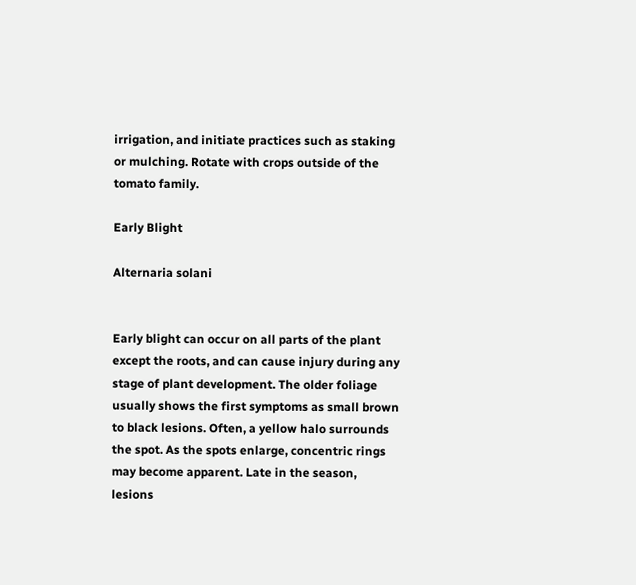irrigation, and initiate practices such as staking or mulching. Rotate with crops outside of the tomato family.

Early Blight

Alternaria solani


Early blight can occur on all parts of the plant except the roots, and can cause injury during any stage of plant development. The older foliage usually shows the first symptoms as small brown to black lesions. Often, a yellow halo surrounds the spot. As the spots enlarge, concentric rings may become apparent. Late in the season, lesions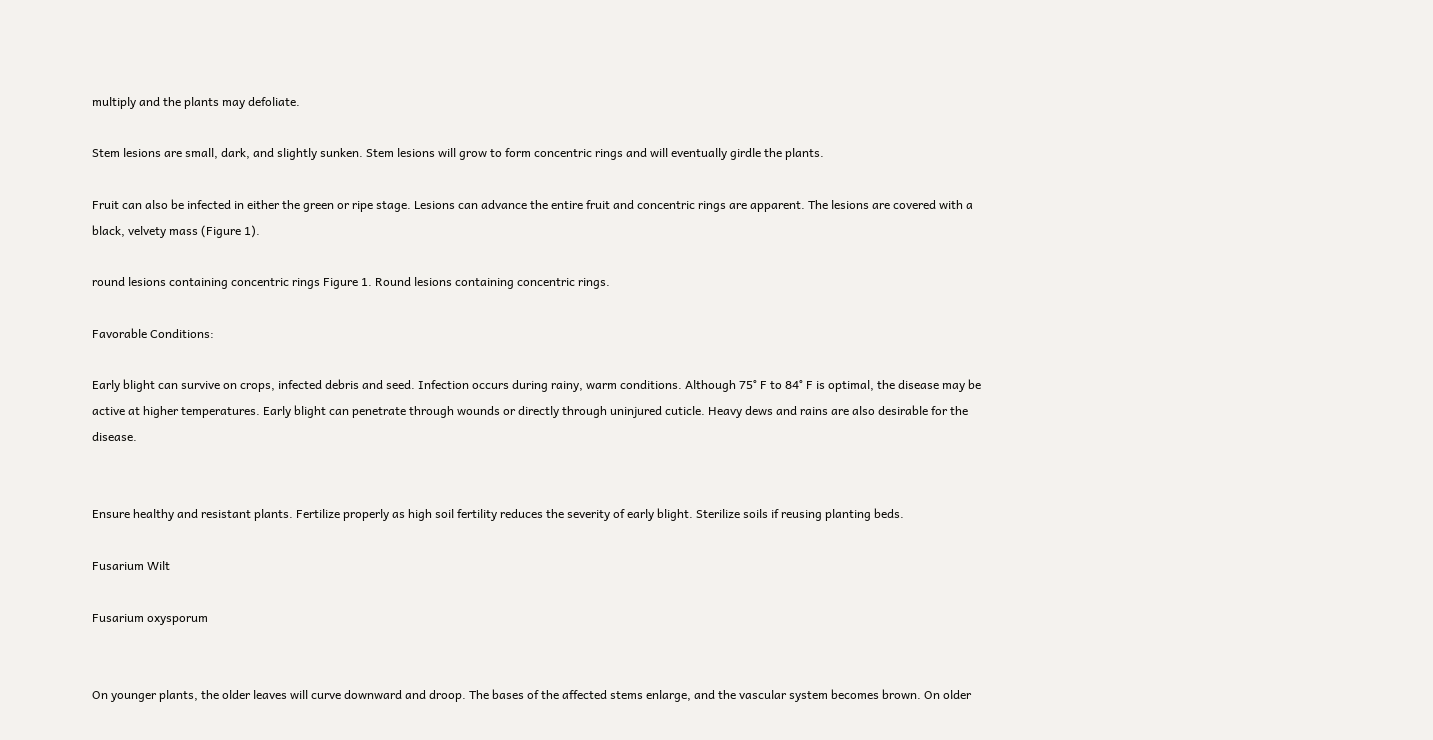multiply and the plants may defoliate.

Stem lesions are small, dark, and slightly sunken. Stem lesions will grow to form concentric rings and will eventually girdle the plants.

Fruit can also be infected in either the green or ripe stage. Lesions can advance the entire fruit and concentric rings are apparent. The lesions are covered with a black, velvety mass (Figure 1).

round lesions containing concentric rings Figure 1. Round lesions containing concentric rings.

Favorable Conditions:

Early blight can survive on crops, infected debris and seed. Infection occurs during rainy, warm conditions. Although 75° F to 84° F is optimal, the disease may be active at higher temperatures. Early blight can penetrate through wounds or directly through uninjured cuticle. Heavy dews and rains are also desirable for the disease.


Ensure healthy and resistant plants. Fertilize properly as high soil fertility reduces the severity of early blight. Sterilize soils if reusing planting beds.

Fusarium Wilt

Fusarium oxysporum


On younger plants, the older leaves will curve downward and droop. The bases of the affected stems enlarge, and the vascular system becomes brown. On older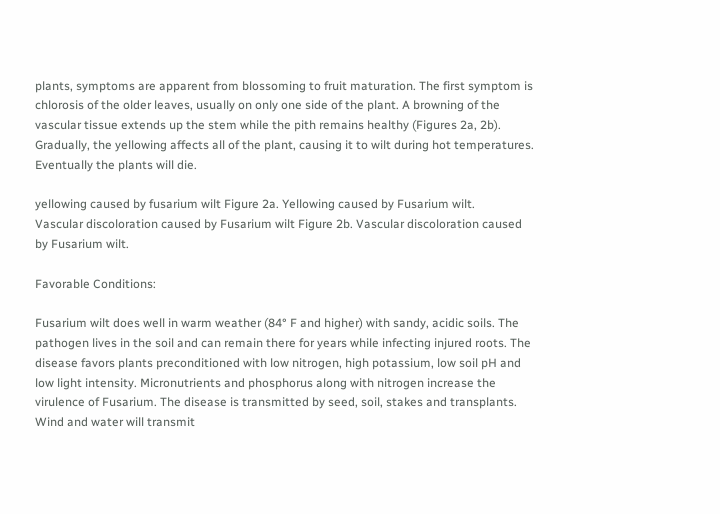plants, symptoms are apparent from blossoming to fruit maturation. The first symptom is chlorosis of the older leaves, usually on only one side of the plant. A browning of the vascular tissue extends up the stem while the pith remains healthy (Figures 2a, 2b). Gradually, the yellowing affects all of the plant, causing it to wilt during hot temperatures. Eventually the plants will die.

yellowing caused by fusarium wilt Figure 2a. Yellowing caused by Fusarium wilt.
Vascular discoloration caused by Fusarium wilt Figure 2b. Vascular discoloration caused by Fusarium wilt.

Favorable Conditions:

Fusarium wilt does well in warm weather (84° F and higher) with sandy, acidic soils. The pathogen lives in the soil and can remain there for years while infecting injured roots. The disease favors plants preconditioned with low nitrogen, high potassium, low soil pH and low light intensity. Micronutrients and phosphorus along with nitrogen increase the virulence of Fusarium. The disease is transmitted by seed, soil, stakes and transplants. Wind and water will transmit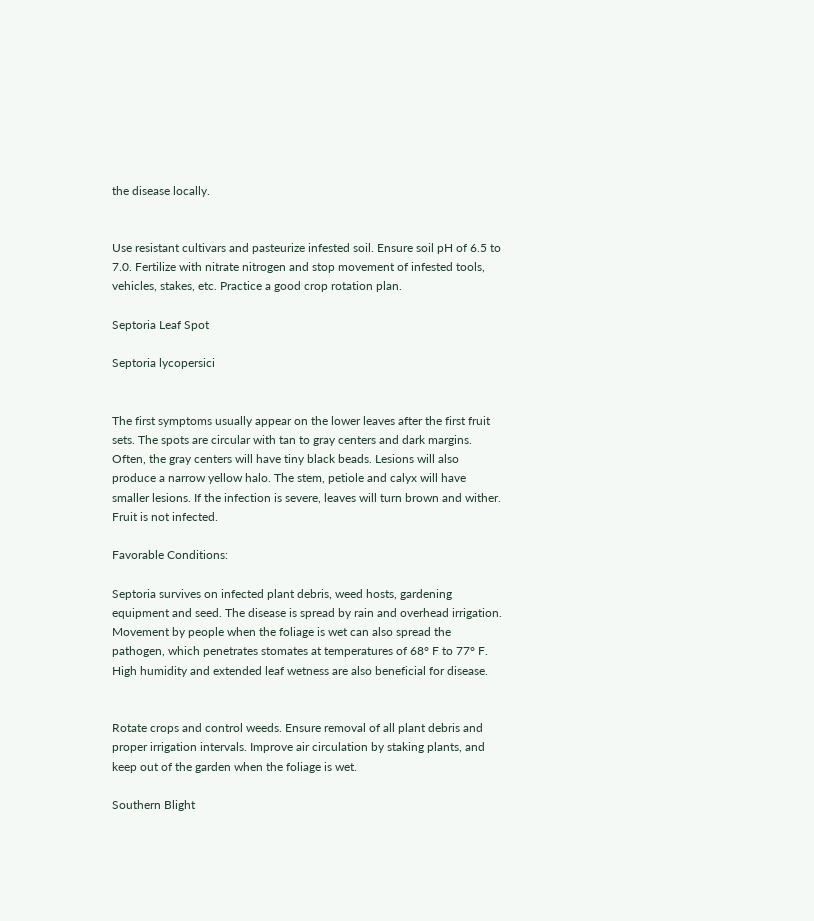the disease locally.


Use resistant cultivars and pasteurize infested soil. Ensure soil pH of 6.5 to 7.0. Fertilize with nitrate nitrogen and stop movement of infested tools, vehicles, stakes, etc. Practice a good crop rotation plan.

Septoria Leaf Spot

Septoria lycopersici


The first symptoms usually appear on the lower leaves after the first fruit sets. The spots are circular with tan to gray centers and dark margins. Often, the gray centers will have tiny black beads. Lesions will also produce a narrow yellow halo. The stem, petiole and calyx will have smaller lesions. If the infection is severe, leaves will turn brown and wither. Fruit is not infected.

Favorable Conditions:

Septoria survives on infected plant debris, weed hosts, gardening equipment and seed. The disease is spread by rain and overhead irrigation. Movement by people when the foliage is wet can also spread the pathogen, which penetrates stomates at temperatures of 68° F to 77° F. High humidity and extended leaf wetness are also beneficial for disease.


Rotate crops and control weeds. Ensure removal of all plant debris and proper irrigation intervals. Improve air circulation by staking plants, and keep out of the garden when the foliage is wet.

Southern Blight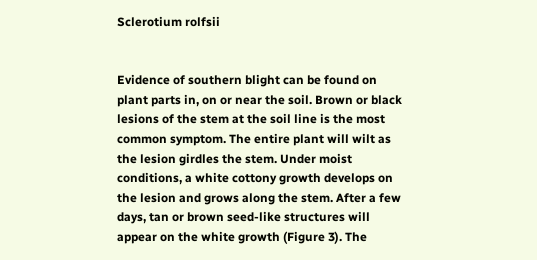Sclerotium rolfsii


Evidence of southern blight can be found on plant parts in, on or near the soil. Brown or black lesions of the stem at the soil line is the most common symptom. The entire plant will wilt as the lesion girdles the stem. Under moist conditions, a white cottony growth develops on the lesion and grows along the stem. After a few days, tan or brown seed-like structures will appear on the white growth (Figure 3). The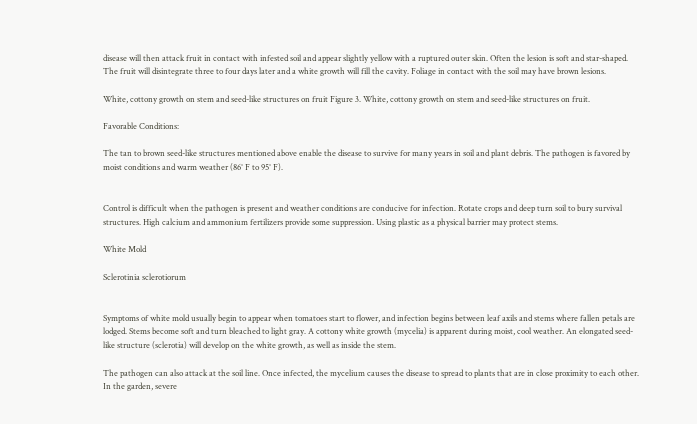disease will then attack fruit in contact with infested soil and appear slightly yellow with a ruptured outer skin. Often the lesion is soft and star-shaped. The fruit will disintegrate three to four days later and a white growth will fill the cavity. Foliage in contact with the soil may have brown lesions.

White, cottony growth on stem and seed-like structures on fruit Figure 3. White, cottony growth on stem and seed-like structures on fruit.

Favorable Conditions:

The tan to brown seed-like structures mentioned above enable the disease to survive for many years in soil and plant debris. The pathogen is favored by moist conditions and warm weather (86° F to 95° F).


Control is difficult when the pathogen is present and weather conditions are conducive for infection. Rotate crops and deep turn soil to bury survival structures. High calcium and ammonium fertilizers provide some suppression. Using plastic as a physical barrier may protect stems.

White Mold

Sclerotinia sclerotiorum


Symptoms of white mold usually begin to appear when tomatoes start to flower, and infection begins between leaf axils and stems where fallen petals are lodged. Stems become soft and turn bleached to light gray. A cottony white growth (mycelia) is apparent during moist, cool weather. An elongated seed-like structure (sclerotia) will develop on the white growth, as well as inside the stem.

The pathogen can also attack at the soil line. Once infected, the mycelium causes the disease to spread to plants that are in close proximity to each other. In the garden, severe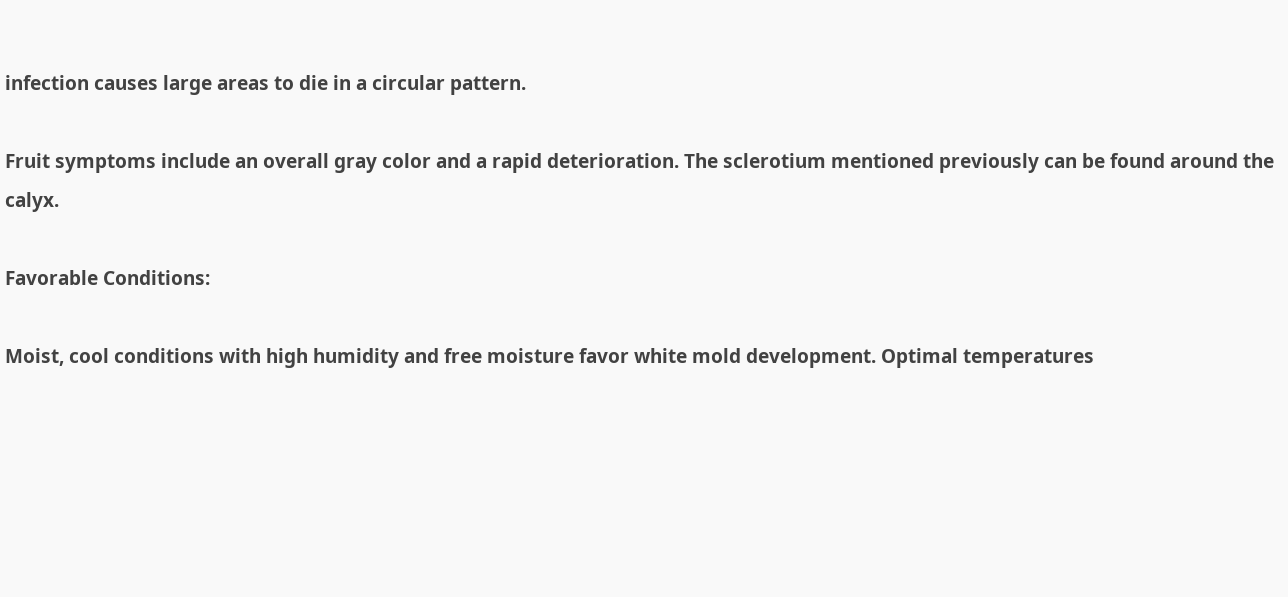infection causes large areas to die in a circular pattern.

Fruit symptoms include an overall gray color and a rapid deterioration. The sclerotium mentioned previously can be found around the calyx.

Favorable Conditions:

Moist, cool conditions with high humidity and free moisture favor white mold development. Optimal temperatures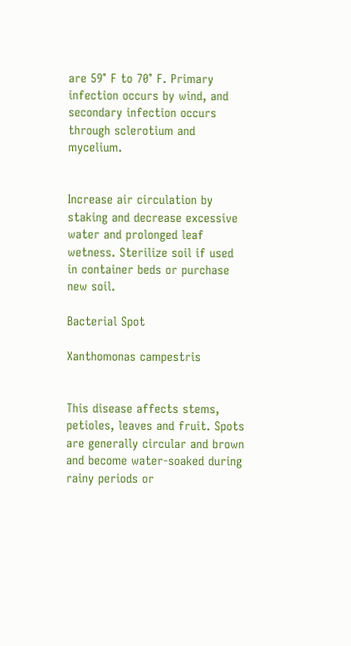are 59° F to 70° F. Primary infection occurs by wind, and secondary infection occurs through sclerotium and mycelium.


Increase air circulation by staking and decrease excessive water and prolonged leaf wetness. Sterilize soil if used in container beds or purchase new soil.

Bacterial Spot

Xanthomonas campestris


This disease affects stems, petioles, leaves and fruit. Spots are generally circular and brown and become water-soaked during rainy periods or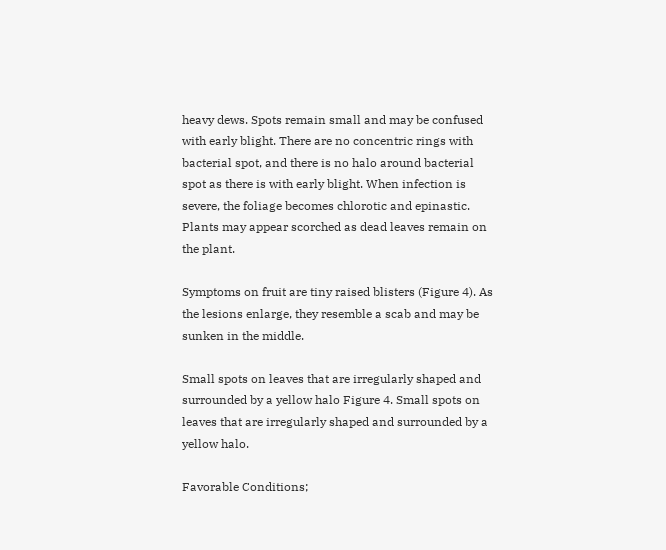heavy dews. Spots remain small and may be confused with early blight. There are no concentric rings with bacterial spot, and there is no halo around bacterial spot as there is with early blight. When infection is severe, the foliage becomes chlorotic and epinastic. Plants may appear scorched as dead leaves remain on the plant.

Symptoms on fruit are tiny raised blisters (Figure 4). As the lesions enlarge, they resemble a scab and may be sunken in the middle.

Small spots on leaves that are irregularly shaped and surrounded by a yellow halo Figure 4. Small spots on leaves that are irregularly shaped and surrounded by a yellow halo.

Favorable Conditions;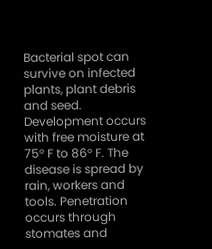Bacterial spot can survive on infected plants, plant debris and seed. Development occurs with free moisture at 75° F to 86° F. The disease is spread by rain, workers and tools. Penetration occurs through stomates and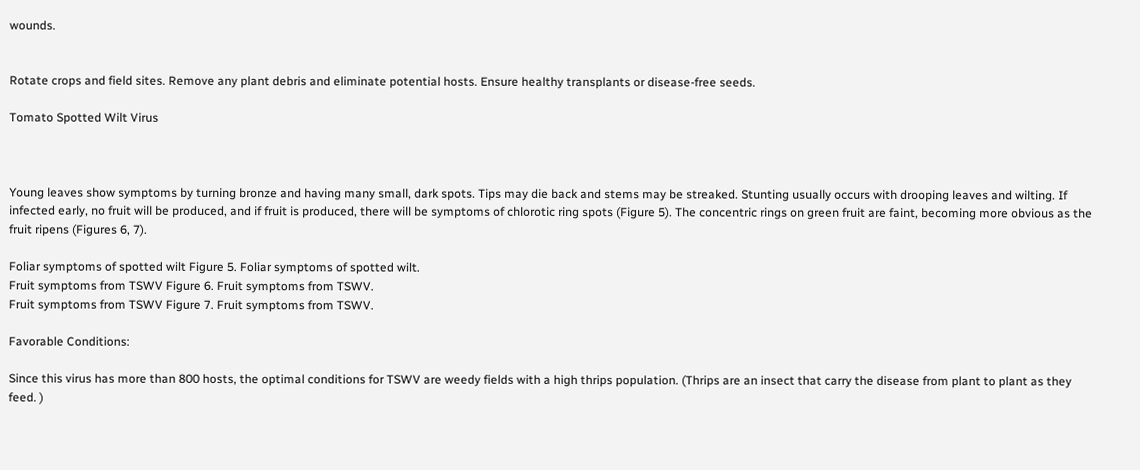wounds.


Rotate crops and field sites. Remove any plant debris and eliminate potential hosts. Ensure healthy transplants or disease-free seeds.

Tomato Spotted Wilt Virus



Young leaves show symptoms by turning bronze and having many small, dark spots. Tips may die back and stems may be streaked. Stunting usually occurs with drooping leaves and wilting. If infected early, no fruit will be produced, and if fruit is produced, there will be symptoms of chlorotic ring spots (Figure 5). The concentric rings on green fruit are faint, becoming more obvious as the fruit ripens (Figures 6, 7).

Foliar symptoms of spotted wilt Figure 5. Foliar symptoms of spotted wilt.
Fruit symptoms from TSWV Figure 6. Fruit symptoms from TSWV.
Fruit symptoms from TSWV Figure 7. Fruit symptoms from TSWV.

Favorable Conditions:

Since this virus has more than 800 hosts, the optimal conditions for TSWV are weedy fields with a high thrips population. (Thrips are an insect that carry the disease from plant to plant as they feed. )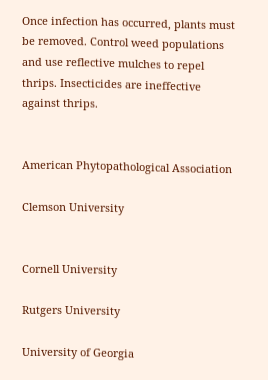Once infection has occurred, plants must be removed. Control weed populations and use reflective mulches to repel thrips. Insecticides are ineffective against thrips.


American Phytopathological Association

Clemson University


Cornell University

Rutgers University

University of Georgia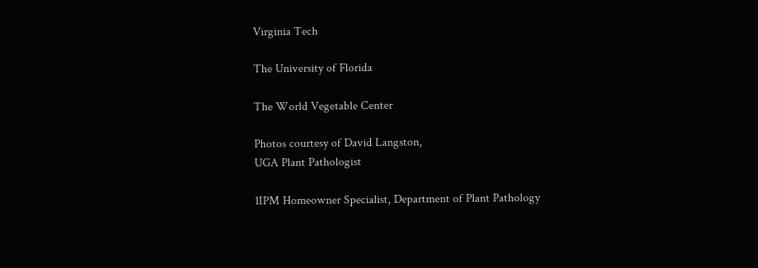Virginia Tech

The University of Florida

The World Vegetable Center

Photos courtesy of David Langston,
UGA Plant Pathologist

1IPM Homeowner Specialist, Department of Plant Pathology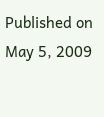Published on May 5, 2009